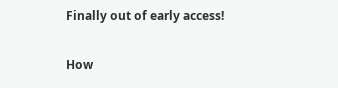Finally out of early access!

How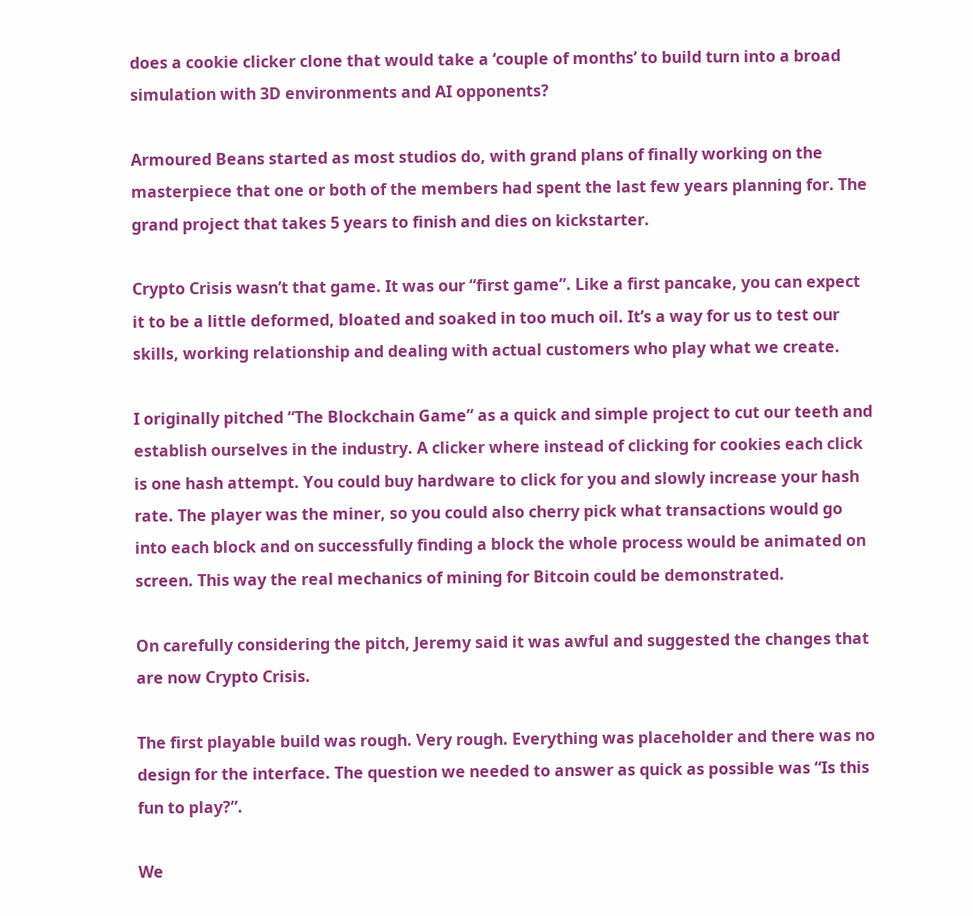does a cookie clicker clone that would take a ‘couple of months’ to build turn into a broad simulation with 3D environments and AI opponents?

Armoured Beans started as most studios do, with grand plans of finally working on the masterpiece that one or both of the members had spent the last few years planning for. The grand project that takes 5 years to finish and dies on kickstarter.

Crypto Crisis wasn’t that game. It was our “first game”. Like a first pancake, you can expect it to be a little deformed, bloated and soaked in too much oil. It’s a way for us to test our skills, working relationship and dealing with actual customers who play what we create.

I originally pitched “The Blockchain Game” as a quick and simple project to cut our teeth and establish ourselves in the industry. A clicker where instead of clicking for cookies each click is one hash attempt. You could buy hardware to click for you and slowly increase your hash rate. The player was the miner, so you could also cherry pick what transactions would go into each block and on successfully finding a block the whole process would be animated on screen. This way the real mechanics of mining for Bitcoin could be demonstrated.

On carefully considering the pitch, Jeremy said it was awful and suggested the changes that are now Crypto Crisis.

The first playable build was rough. Very rough. Everything was placeholder and there was no design for the interface. The question we needed to answer as quick as possible was “Is this fun to play?”.

We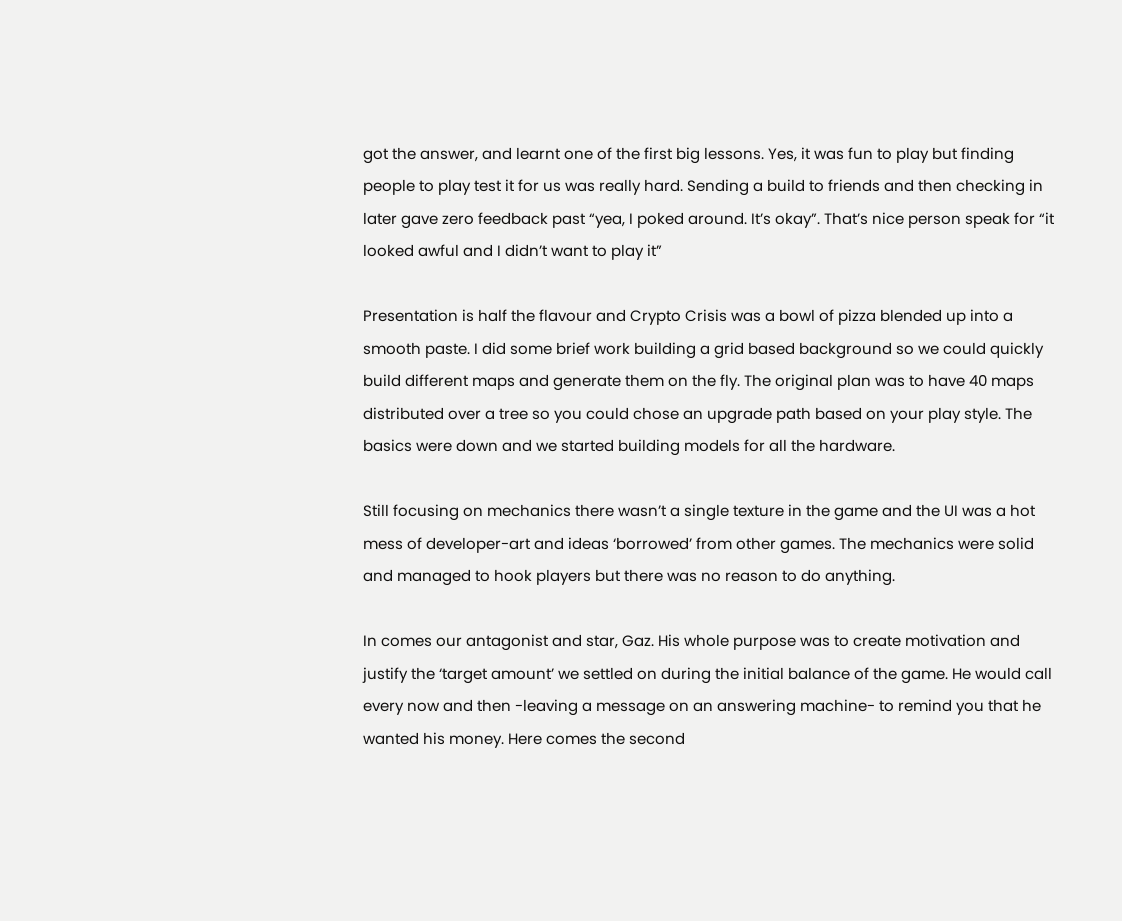got the answer, and learnt one of the first big lessons. Yes, it was fun to play but finding people to play test it for us was really hard. Sending a build to friends and then checking in later gave zero feedback past “yea, I poked around. It’s okay”. That’s nice person speak for “it looked awful and I didn’t want to play it”

Presentation is half the flavour and Crypto Crisis was a bowl of pizza blended up into a smooth paste. I did some brief work building a grid based background so we could quickly build different maps and generate them on the fly. The original plan was to have 40 maps distributed over a tree so you could chose an upgrade path based on your play style. The basics were down and we started building models for all the hardware.

Still focusing on mechanics there wasn’t a single texture in the game and the UI was a hot mess of developer-art and ideas ‘borrowed’ from other games. The mechanics were solid and managed to hook players but there was no reason to do anything.

In comes our antagonist and star, Gaz. His whole purpose was to create motivation and justify the ‘target amount’ we settled on during the initial balance of the game. He would call every now and then -leaving a message on an answering machine- to remind you that he wanted his money. Here comes the second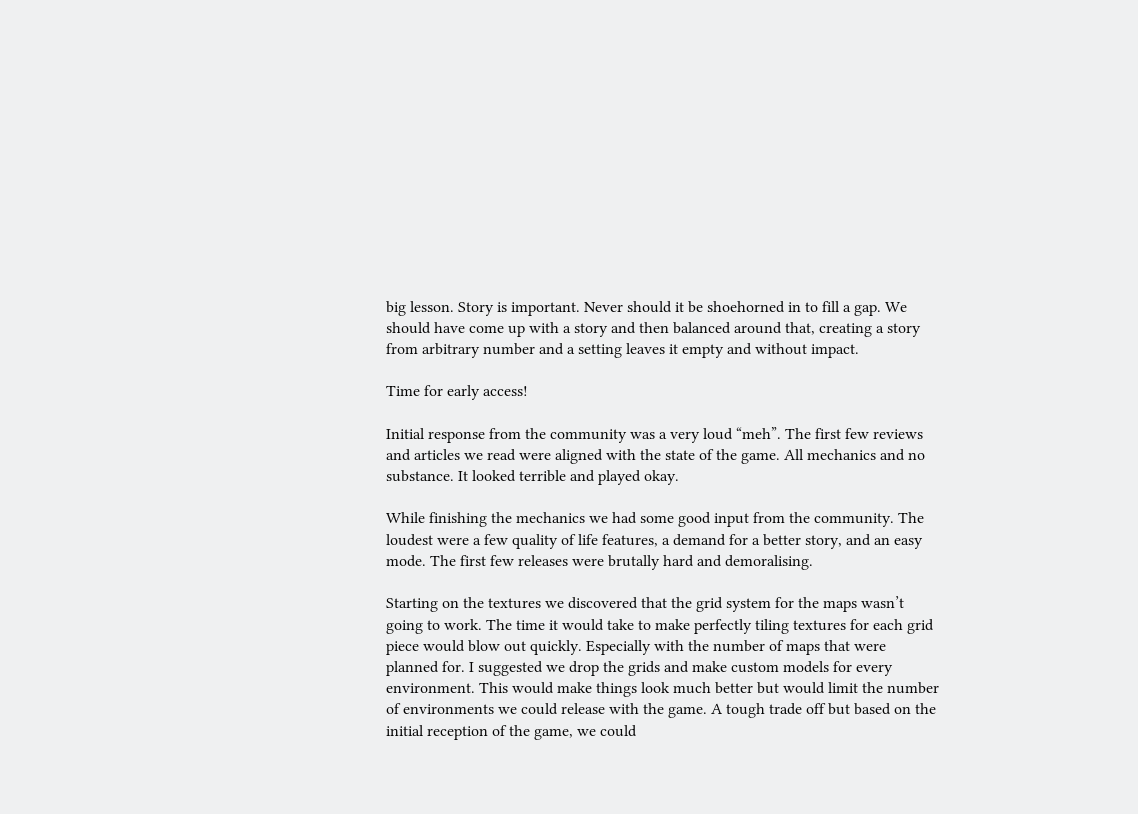big lesson. Story is important. Never should it be shoehorned in to fill a gap. We should have come up with a story and then balanced around that, creating a story from arbitrary number and a setting leaves it empty and without impact.

Time for early access!

Initial response from the community was a very loud “meh”. The first few reviews and articles we read were aligned with the state of the game. All mechanics and no substance. It looked terrible and played okay.

While finishing the mechanics we had some good input from the community. The loudest were a few quality of life features, a demand for a better story, and an easy mode. The first few releases were brutally hard and demoralising.

Starting on the textures we discovered that the grid system for the maps wasn’t going to work. The time it would take to make perfectly tiling textures for each grid piece would blow out quickly. Especially with the number of maps that were planned for. I suggested we drop the grids and make custom models for every environment. This would make things look much better but would limit the number of environments we could release with the game. A tough trade off but based on the initial reception of the game, we could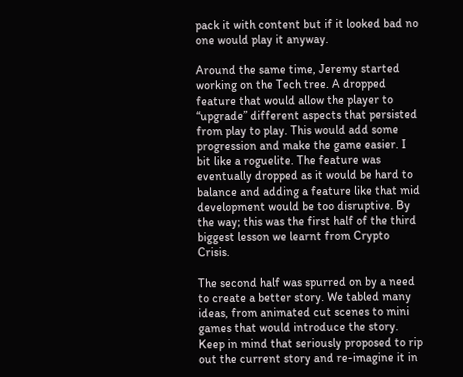pack it with content but if it looked bad no one would play it anyway.

Around the same time, Jeremy started working on the Tech tree. A dropped feature that would allow the player to “upgrade” different aspects that persisted from play to play. This would add some progression and make the game easier. I bit like a roguelite. The feature was eventually dropped as it would be hard to balance and adding a feature like that mid development would be too disruptive. By the way; this was the first half of the third biggest lesson we learnt from Crypto Crisis.

The second half was spurred on by a need to create a better story. We tabled many ideas, from animated cut scenes to mini games that would introduce the story. Keep in mind that seriously proposed to rip out the current story and re-imagine it in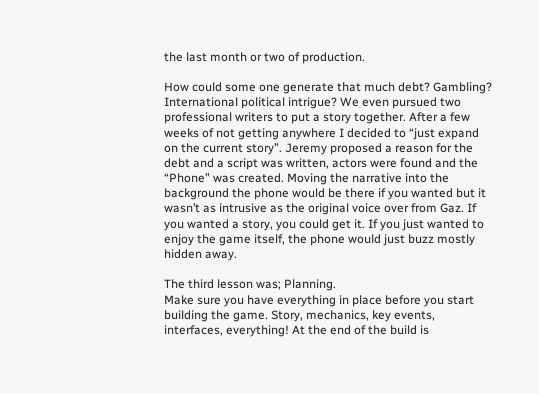the last month or two of production.

How could some one generate that much debt? Gambling? International political intrigue? We even pursued two professional writers to put a story together. After a few weeks of not getting anywhere I decided to “just expand on the current story”. Jeremy proposed a reason for the debt and a script was written, actors were found and the “Phone” was created. Moving the narrative into the background the phone would be there if you wanted but it wasn’t as intrusive as the original voice over from Gaz. If you wanted a story, you could get it. If you just wanted to enjoy the game itself, the phone would just buzz mostly hidden away.

The third lesson was; Planning.
Make sure you have everything in place before you start building the game. Story, mechanics, key events, interfaces, everything! At the end of the build is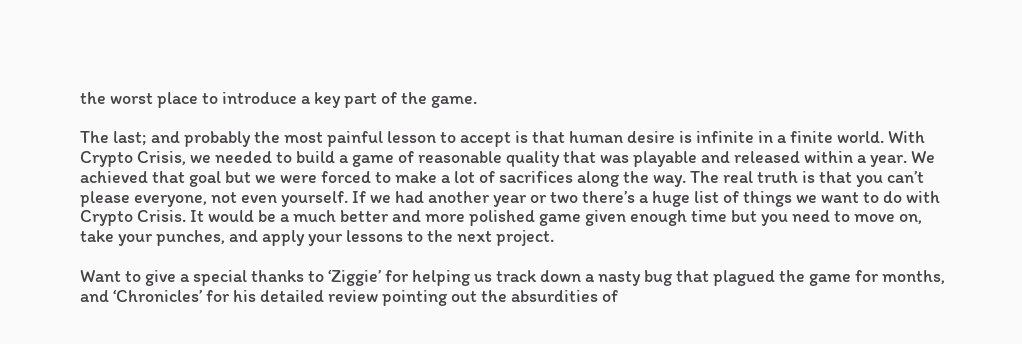the worst place to introduce a key part of the game.

The last; and probably the most painful lesson to accept is that human desire is infinite in a finite world. With Crypto Crisis, we needed to build a game of reasonable quality that was playable and released within a year. We achieved that goal but we were forced to make a lot of sacrifices along the way. The real truth is that you can’t please everyone, not even yourself. If we had another year or two there’s a huge list of things we want to do with Crypto Crisis. It would be a much better and more polished game given enough time but you need to move on, take your punches, and apply your lessons to the next project.

Want to give a special thanks to ‘Ziggie’ for helping us track down a nasty bug that plagued the game for months, and ‘Chronicles’ for his detailed review pointing out the absurdities of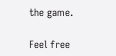the game.

Feel free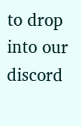to drop into our discord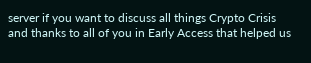server if you want to discuss all things Crypto Crisis and thanks to all of you in Early Access that helped us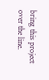bring this project over the line.